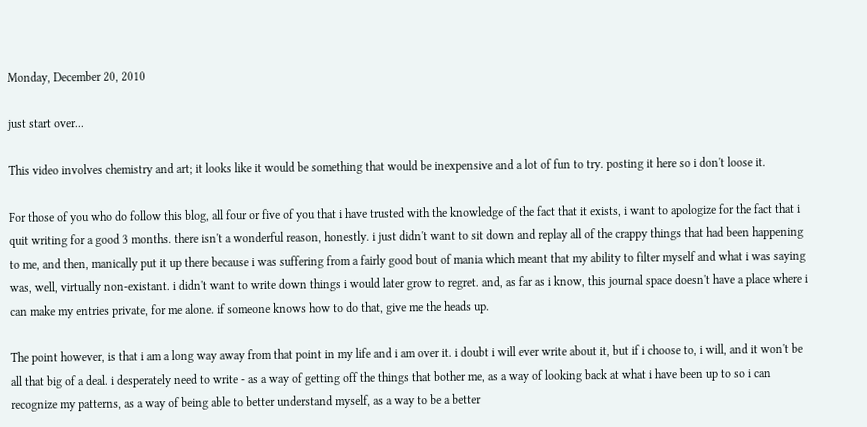Monday, December 20, 2010

just start over...

This video involves chemistry and art; it looks like it would be something that would be inexpensive and a lot of fun to try. posting it here so i don't loose it.

For those of you who do follow this blog, all four or five of you that i have trusted with the knowledge of the fact that it exists, i want to apologize for the fact that i quit writing for a good 3 months. there isn't a wonderful reason, honestly. i just didn't want to sit down and replay all of the crappy things that had been happening to me, and then, manically put it up there because i was suffering from a fairly good bout of mania which meant that my ability to filter myself and what i was saying was, well, virtually non-existant. i didn't want to write down things i would later grow to regret. and, as far as i know, this journal space doesn't have a place where i can make my entries private, for me alone. if someone knows how to do that, give me the heads up.

The point however, is that i am a long way away from that point in my life and i am over it. i doubt i will ever write about it, but if i choose to, i will, and it won't be all that big of a deal. i desperately need to write - as a way of getting off the things that bother me, as a way of looking back at what i have been up to so i can recognize my patterns, as a way of being able to better understand myself, as a way to be a better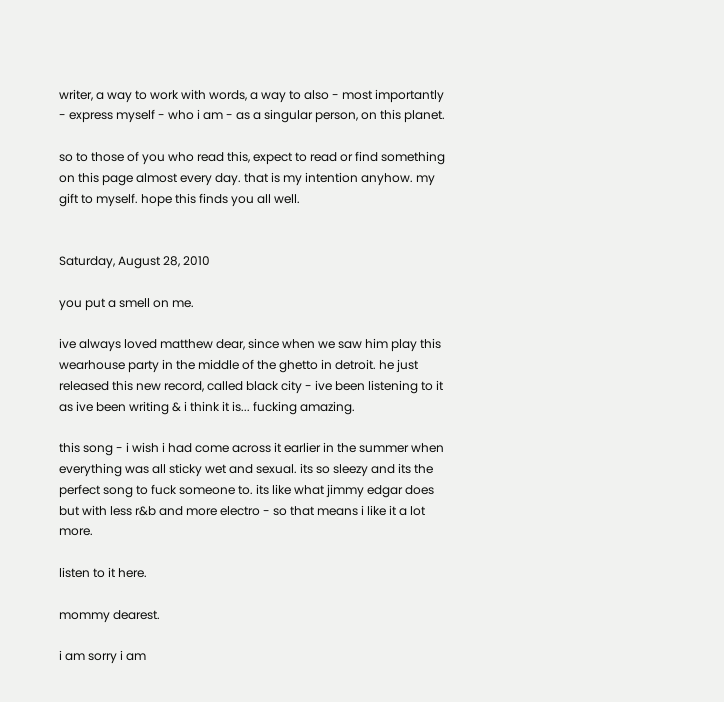writer, a way to work with words, a way to also - most importantly - express myself - who i am - as a singular person, on this planet.

so to those of you who read this, expect to read or find something on this page almost every day. that is my intention anyhow. my gift to myself. hope this finds you all well.


Saturday, August 28, 2010

you put a smell on me.

ive always loved matthew dear, since when we saw him play this wearhouse party in the middle of the ghetto in detroit. he just released this new record, called black city - ive been listening to it as ive been writing & i think it is... fucking amazing.

this song - i wish i had come across it earlier in the summer when everything was all sticky wet and sexual. its so sleezy and its the perfect song to fuck someone to. its like what jimmy edgar does but with less r&b and more electro - so that means i like it a lot more.

listen to it here.

mommy dearest.

i am sorry i am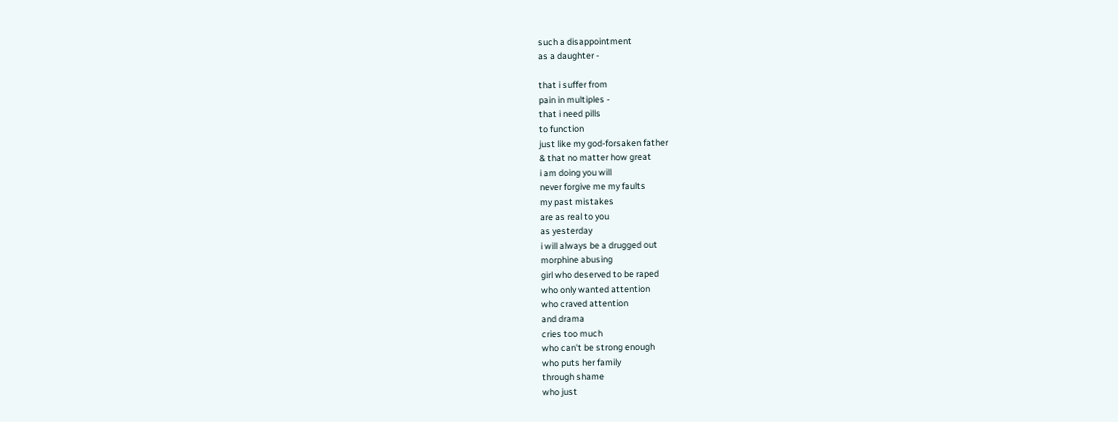such a disappointment
as a daughter -

that i suffer from
pain in multiples -
that i need pills
to function
just like my god-forsaken father
& that no matter how great
i am doing you will
never forgive me my faults
my past mistakes
are as real to you
as yesterday
i will always be a drugged out
morphine abusing
girl who deserved to be raped
who only wanted attention
who craved attention
and drama
cries too much
who can't be strong enough
who puts her family
through shame
who just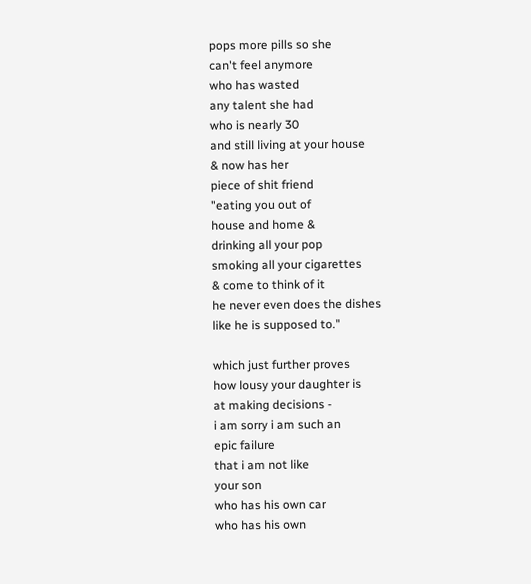pops more pills so she
can't feel anymore
who has wasted
any talent she had
who is nearly 30
and still living at your house
& now has her
piece of shit friend
"eating you out of
house and home &
drinking all your pop
smoking all your cigarettes
& come to think of it
he never even does the dishes
like he is supposed to."

which just further proves
how lousy your daughter is
at making decisions -
i am sorry i am such an
epic failure
that i am not like
your son
who has his own car
who has his own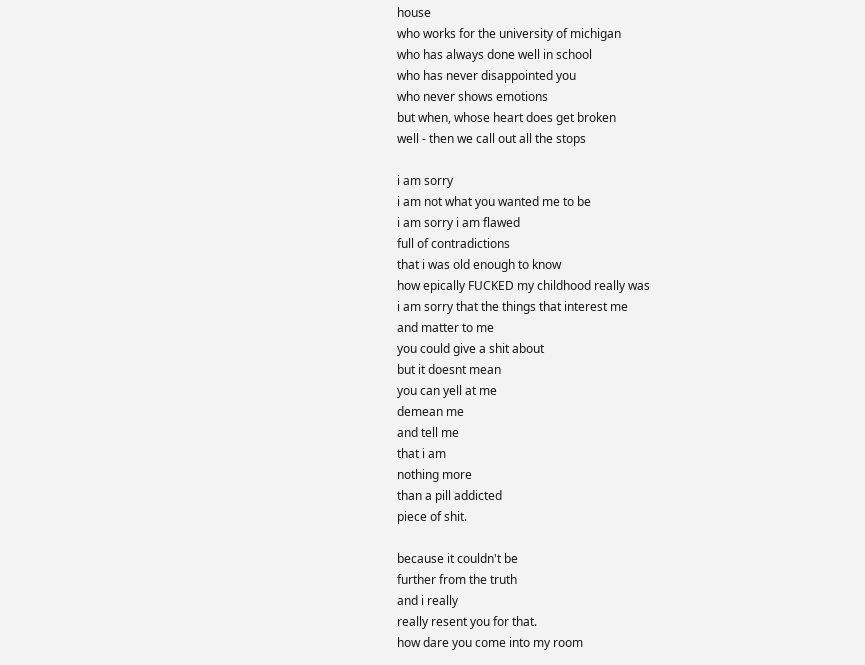house
who works for the university of michigan
who has always done well in school
who has never disappointed you
who never shows emotions
but when, whose heart does get broken
well - then we call out all the stops

i am sorry
i am not what you wanted me to be
i am sorry i am flawed
full of contradictions
that i was old enough to know
how epically FUCKED my childhood really was
i am sorry that the things that interest me
and matter to me
you could give a shit about
but it doesnt mean
you can yell at me
demean me
and tell me
that i am
nothing more
than a pill addicted
piece of shit.

because it couldn't be
further from the truth
and i really
really resent you for that.
how dare you come into my room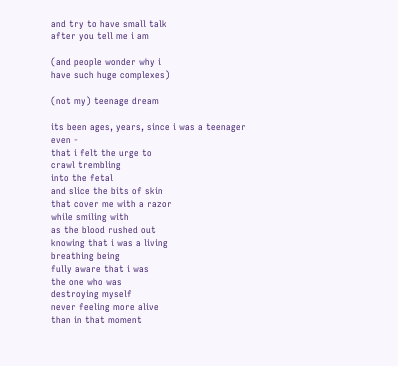and try to have small talk
after you tell me i am

(and people wonder why i
have such huge complexes)

(not my) teenage dream

its been ages, years, since i was a teenager even -
that i felt the urge to
crawl trembling
into the fetal
and slice the bits of skin
that cover me with a razor
while smiling with
as the blood rushed out
knowing that i was a living
breathing being
fully aware that i was
the one who was
destroying myself
never feeling more alive
than in that moment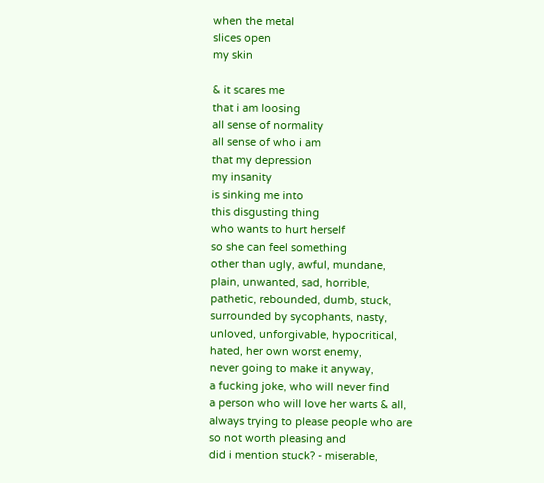when the metal
slices open
my skin

& it scares me
that i am loosing
all sense of normality
all sense of who i am
that my depression
my insanity
is sinking me into
this disgusting thing
who wants to hurt herself
so she can feel something
other than ugly, awful, mundane,
plain, unwanted, sad, horrible,
pathetic, rebounded, dumb, stuck,
surrounded by sycophants, nasty,
unloved, unforgivable, hypocritical,
hated, her own worst enemy,
never going to make it anyway,
a fucking joke, who will never find
a person who will love her warts & all,
always trying to please people who are
so not worth pleasing and
did i mention stuck? - miserable,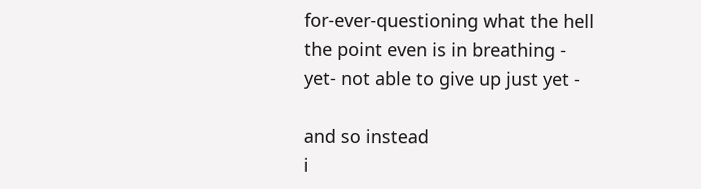for-ever-questioning what the hell
the point even is in breathing -
yet- not able to give up just yet -

and so instead
i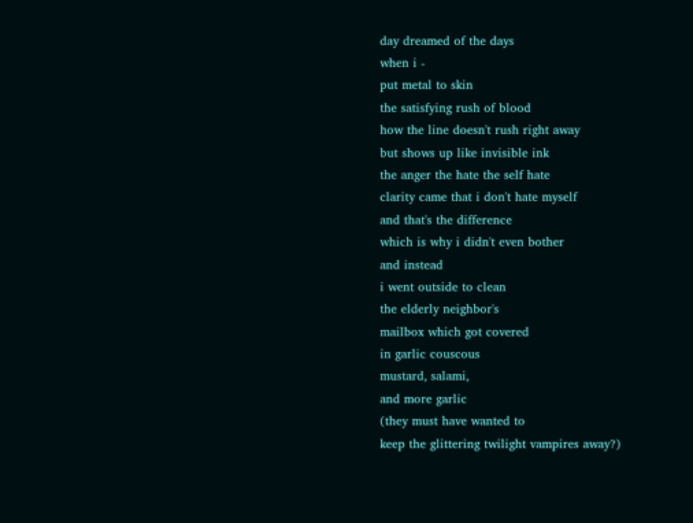day dreamed of the days
when i -
put metal to skin
the satisfying rush of blood
how the line doesn't rush right away
but shows up like invisible ink
the anger the hate the self hate
clarity came that i don't hate myself
and that's the difference
which is why i didn't even bother
and instead
i went outside to clean
the elderly neighbor's
mailbox which got covered
in garlic couscous
mustard, salami,
and more garlic
(they must have wanted to
keep the glittering twilight vampires away?)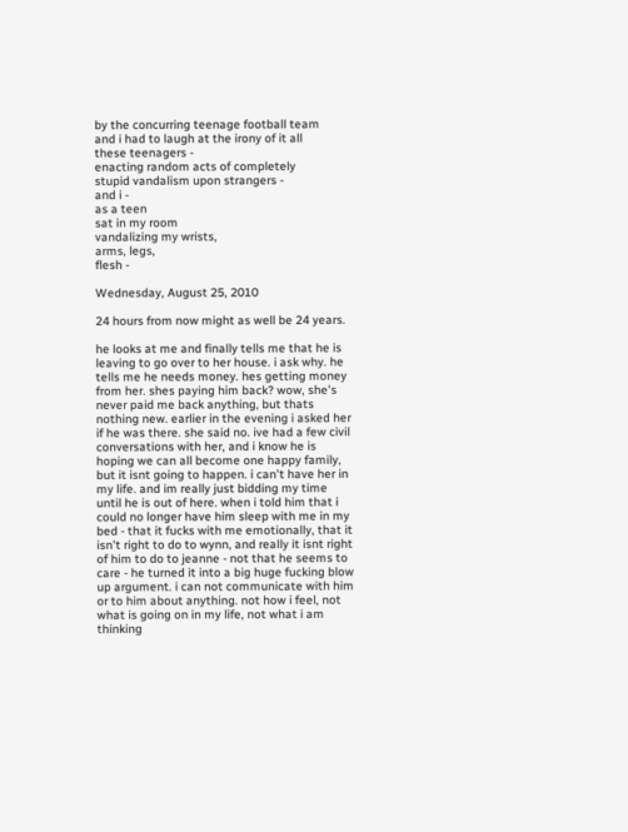by the concurring teenage football team
and i had to laugh at the irony of it all
these teenagers -
enacting random acts of completely
stupid vandalism upon strangers -
and i -
as a teen
sat in my room
vandalizing my wrists,
arms, legs,
flesh -

Wednesday, August 25, 2010

24 hours from now might as well be 24 years.

he looks at me and finally tells me that he is leaving to go over to her house. i ask why. he tells me he needs money. hes getting money from her. shes paying him back? wow, she's never paid me back anything, but thats nothing new. earlier in the evening i asked her if he was there. she said no. ive had a few civil conversations with her, and i know he is hoping we can all become one happy family, but it isnt going to happen. i can't have her in my life. and im really just bidding my time until he is out of here. when i told him that i could no longer have him sleep with me in my bed - that it fucks with me emotionally, that it isn't right to do to wynn, and really it isnt right of him to do to jeanne - not that he seems to care - he turned it into a big huge fucking blow up argument. i can not communicate with him or to him about anything. not how i feel, not what is going on in my life, not what i am thinking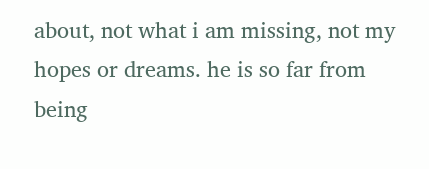about, not what i am missing, not my hopes or dreams. he is so far from being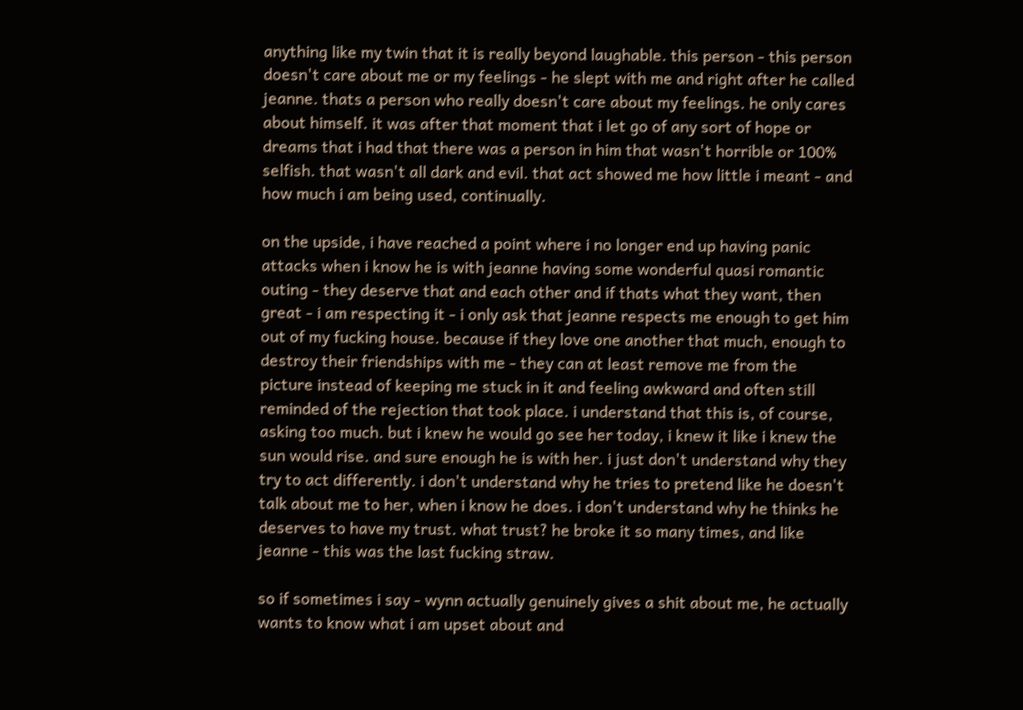anything like my twin that it is really beyond laughable. this person - this person doesn't care about me or my feelings - he slept with me and right after he called jeanne. thats a person who really doesn't care about my feelings. he only cares about himself. it was after that moment that i let go of any sort of hope or dreams that i had that there was a person in him that wasn't horrible or 100% selfish. that wasn't all dark and evil. that act showed me how little i meant - and how much i am being used, continually.

on the upside, i have reached a point where i no longer end up having panic attacks when i know he is with jeanne having some wonderful quasi romantic outing - they deserve that and each other and if thats what they want, then great - i am respecting it - i only ask that jeanne respects me enough to get him out of my fucking house. because if they love one another that much, enough to destroy their friendships with me - they can at least remove me from the picture instead of keeping me stuck in it and feeling awkward and often still reminded of the rejection that took place. i understand that this is, of course, asking too much. but i knew he would go see her today, i knew it like i knew the sun would rise. and sure enough he is with her. i just don't understand why they try to act differently. i don't understand why he tries to pretend like he doesn't talk about me to her, when i know he does. i don't understand why he thinks he deserves to have my trust. what trust? he broke it so many times, and like jeanne - this was the last fucking straw.

so if sometimes i say - wynn actually genuinely gives a shit about me, he actually wants to know what i am upset about and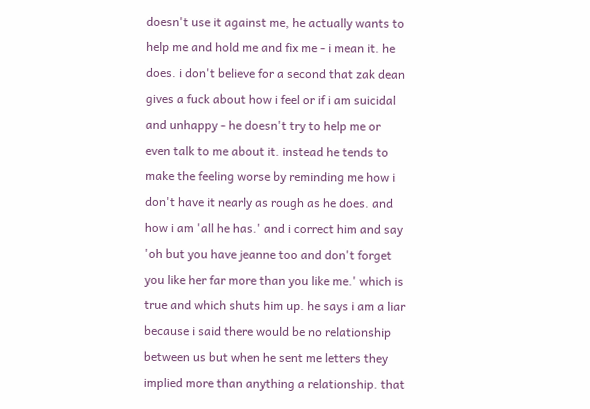doesn't use it against me, he actually wants to help me and hold me and fix me - i mean it. he does. i don't believe for a second that zak dean gives a fuck about how i feel or if i am suicidal and unhappy - he doesn't try to help me or even talk to me about it. instead he tends to make the feeling worse by reminding me how i don't have it nearly as rough as he does. and how i am 'all he has.' and i correct him and say 'oh but you have jeanne too and don't forget you like her far more than you like me.' which is true and which shuts him up. he says i am a liar because i said there would be no relationship between us but when he sent me letters they implied more than anything a relationship. that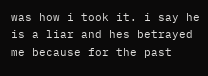was how i took it. i say he is a liar and hes betrayed me because for the past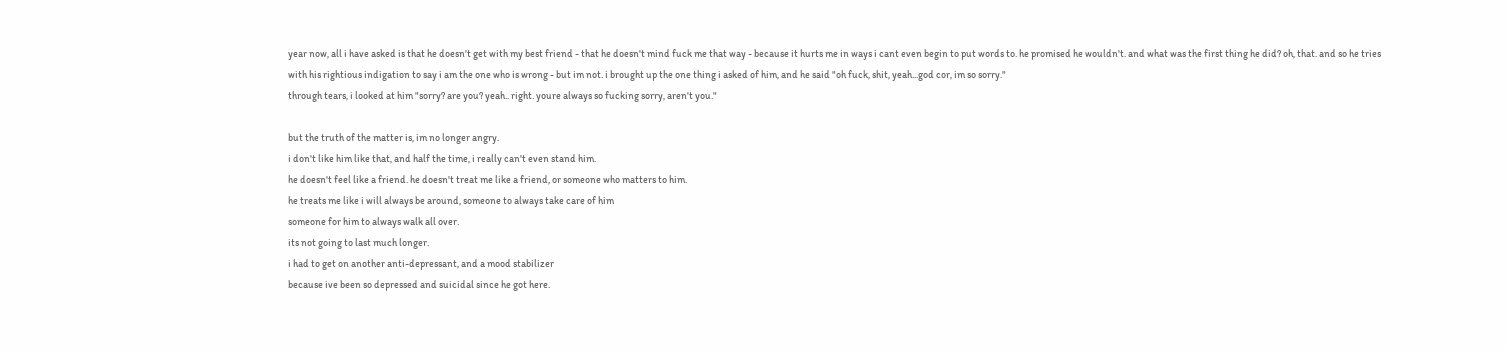year now, all i have asked is that he doesn't get with my best friend - that he doesn't mind fuck me that way - because it hurts me in ways i cant even begin to put words to. he promised he wouldn't. and what was the first thing he did? oh, that. and so he tries with his rightious indigation to say i am the one who is wrong - but im not. i brought up the one thing i asked of him, and he said "oh fuck, shit, yeah...god cor, im so sorry."
through tears, i looked at him "sorry? are you? yeah.. right. youre always so fucking sorry, aren't you."

but the truth of the matter is, im no longer angry.
i don't like him like that, and half the time, i really can't even stand him.
he doesn't feel like a friend. he doesn't treat me like a friend, or someone who matters to him.
he treats me like i will always be around, someone to always take care of him
someone for him to always walk all over.
its not going to last much longer.
i had to get on another anti-depressant, and a mood stabilizer
because ive been so depressed and suicidal since he got here.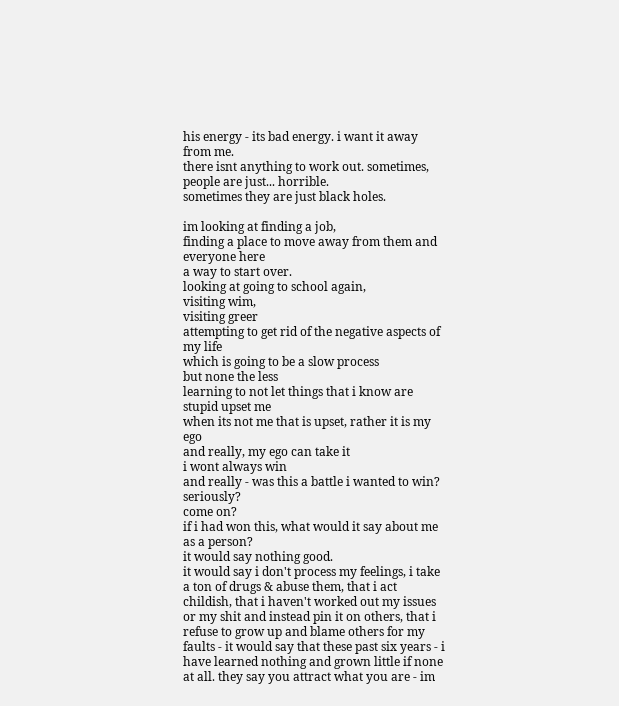his energy - its bad energy. i want it away from me.
there isnt anything to work out. sometimes, people are just... horrible.
sometimes they are just black holes.

im looking at finding a job,
finding a place to move away from them and everyone here
a way to start over.
looking at going to school again,
visiting wim,
visiting greer
attempting to get rid of the negative aspects of my life
which is going to be a slow process
but none the less
learning to not let things that i know are stupid upset me
when its not me that is upset, rather it is my ego
and really, my ego can take it
i wont always win
and really - was this a battle i wanted to win? seriously?
come on?
if i had won this, what would it say about me as a person?
it would say nothing good.
it would say i don't process my feelings, i take a ton of drugs & abuse them, that i act childish, that i haven't worked out my issues or my shit and instead pin it on others, that i refuse to grow up and blame others for my faults - it would say that these past six years - i have learned nothing and grown little if none at all. they say you attract what you are - im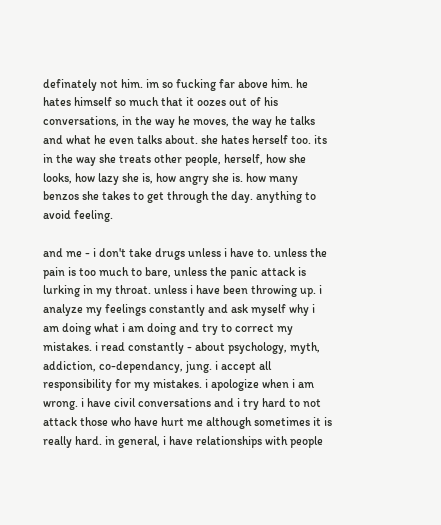definately not him. im so fucking far above him. he hates himself so much that it oozes out of his conversations, in the way he moves, the way he talks and what he even talks about. she hates herself too. its in the way she treats other people, herself, how she looks, how lazy she is, how angry she is. how many benzos she takes to get through the day. anything to avoid feeling.

and me - i don't take drugs unless i have to. unless the pain is too much to bare, unless the panic attack is lurking in my throat. unless i have been throwing up. i analyze my feelings constantly and ask myself why i am doing what i am doing and try to correct my mistakes. i read constantly - about psychology, myth, addiction, co-dependancy, jung. i accept all responsibility for my mistakes. i apologize when i am wrong. i have civil conversations and i try hard to not attack those who have hurt me although sometimes it is really hard. in general, i have relationships with people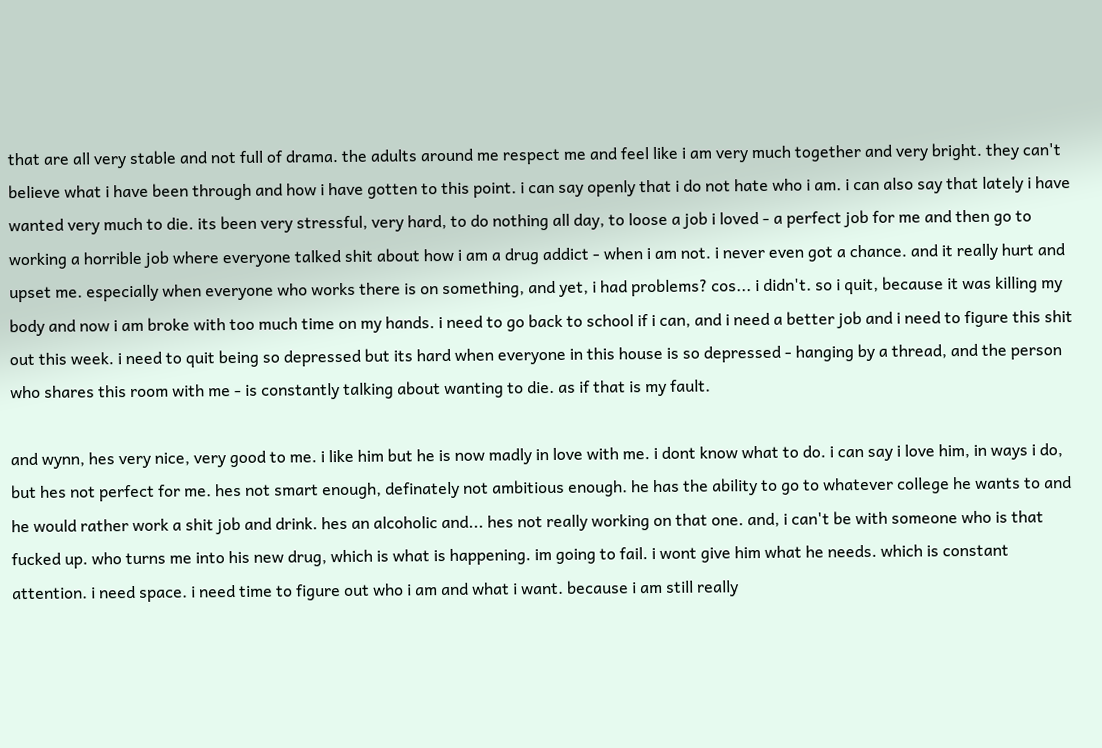that are all very stable and not full of drama. the adults around me respect me and feel like i am very much together and very bright. they can't believe what i have been through and how i have gotten to this point. i can say openly that i do not hate who i am. i can also say that lately i have wanted very much to die. its been very stressful, very hard, to do nothing all day, to loose a job i loved - a perfect job for me and then go to working a horrible job where everyone talked shit about how i am a drug addict - when i am not. i never even got a chance. and it really hurt and upset me. especially when everyone who works there is on something, and yet, i had problems? cos... i didn't. so i quit, because it was killing my body and now i am broke with too much time on my hands. i need to go back to school if i can, and i need a better job and i need to figure this shit out this week. i need to quit being so depressed but its hard when everyone in this house is so depressed - hanging by a thread, and the person who shares this room with me - is constantly talking about wanting to die. as if that is my fault.

and wynn, hes very nice, very good to me. i like him but he is now madly in love with me. i dont know what to do. i can say i love him, in ways i do, but hes not perfect for me. hes not smart enough, definately not ambitious enough. he has the ability to go to whatever college he wants to and he would rather work a shit job and drink. hes an alcoholic and... hes not really working on that one. and, i can't be with someone who is that fucked up. who turns me into his new drug, which is what is happening. im going to fail. i wont give him what he needs. which is constant attention. i need space. i need time to figure out who i am and what i want. because i am still really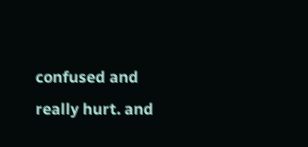confused and really hurt. and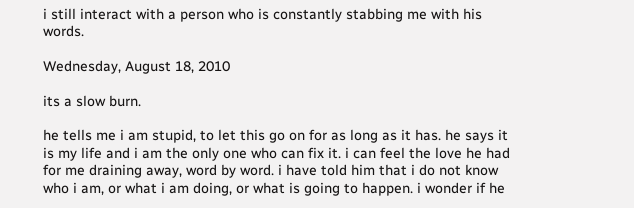i still interact with a person who is constantly stabbing me with his words.

Wednesday, August 18, 2010

its a slow burn.

he tells me i am stupid, to let this go on for as long as it has. he says it is my life and i am the only one who can fix it. i can feel the love he had for me draining away, word by word. i have told him that i do not know who i am, or what i am doing, or what is going to happen. i wonder if he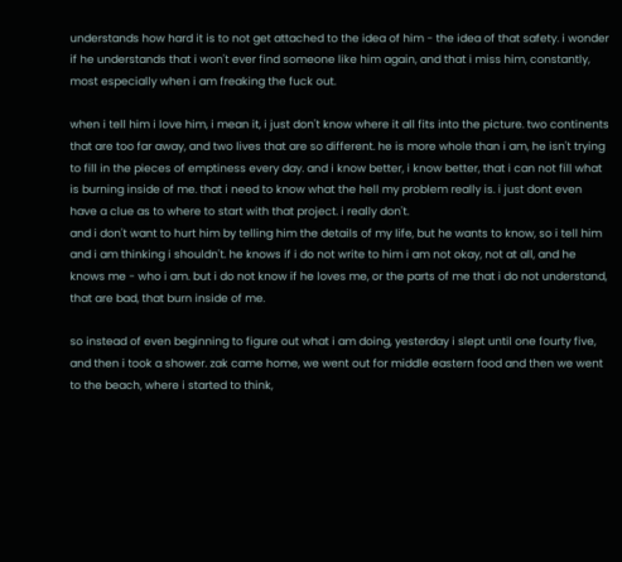understands how hard it is to not get attached to the idea of him - the idea of that safety. i wonder if he understands that i won't ever find someone like him again, and that i miss him, constantly, most especially when i am freaking the fuck out.

when i tell him i love him, i mean it, i just don't know where it all fits into the picture. two continents that are too far away, and two lives that are so different. he is more whole than i am, he isn't trying to fill in the pieces of emptiness every day. and i know better, i know better, that i can not fill what is burning inside of me. that i need to know what the hell my problem really is. i just dont even have a clue as to where to start with that project. i really don't.
and i don't want to hurt him by telling him the details of my life, but he wants to know, so i tell him and i am thinking i shouldn't. he knows if i do not write to him i am not okay, not at all, and he knows me - who i am. but i do not know if he loves me, or the parts of me that i do not understand, that are bad, that burn inside of me.

so instead of even beginning to figure out what i am doing, yesterday i slept until one fourty five, and then i took a shower. zak came home, we went out for middle eastern food and then we went to the beach, where i started to think,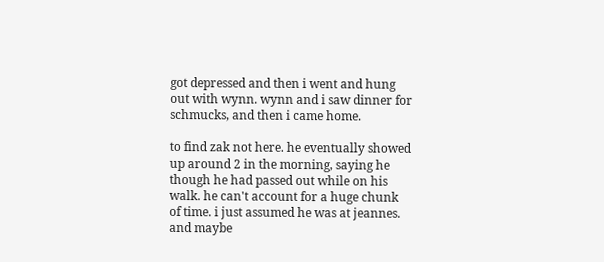got depressed and then i went and hung out with wynn. wynn and i saw dinner for schmucks, and then i came home.

to find zak not here. he eventually showed up around 2 in the morning, saying he though he had passed out while on his walk. he can't account for a huge chunk of time. i just assumed he was at jeannes. and maybe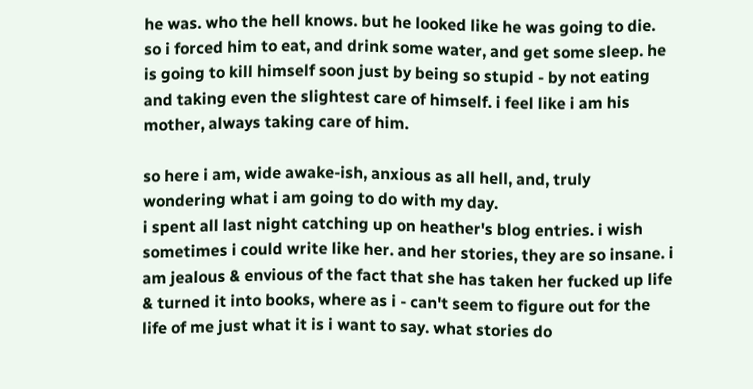he was. who the hell knows. but he looked like he was going to die. so i forced him to eat, and drink some water, and get some sleep. he is going to kill himself soon just by being so stupid - by not eating and taking even the slightest care of himself. i feel like i am his mother, always taking care of him.

so here i am, wide awake-ish, anxious as all hell, and, truly wondering what i am going to do with my day.
i spent all last night catching up on heather's blog entries. i wish sometimes i could write like her. and her stories, they are so insane. i am jealous & envious of the fact that she has taken her fucked up life & turned it into books, where as i - can't seem to figure out for the life of me just what it is i want to say. what stories do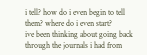i tell? how do i even begin to tell them? where do i even start?
ive been thinking about going back through the journals i had from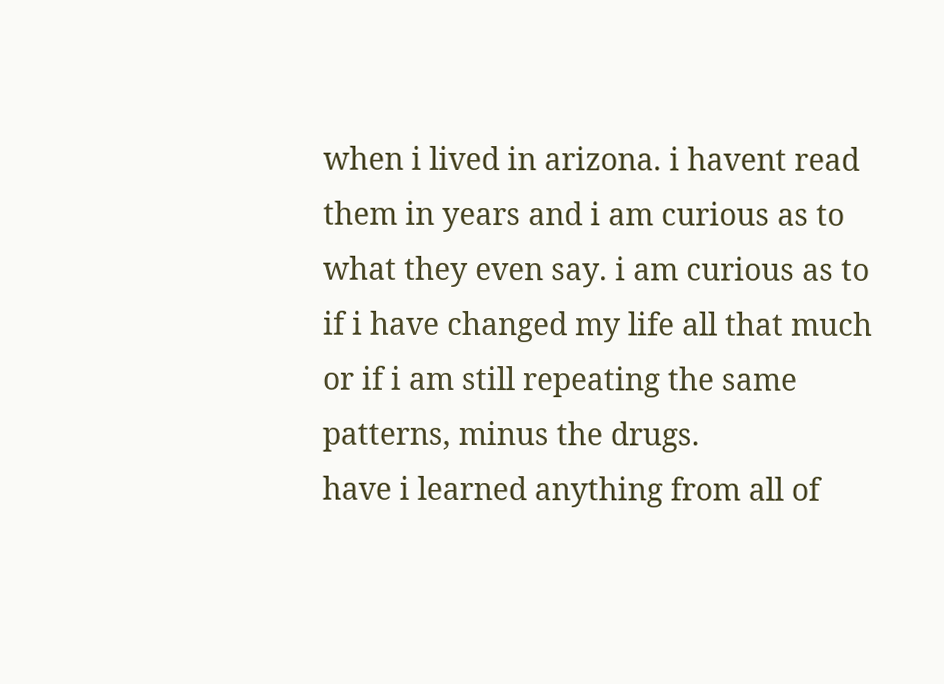when i lived in arizona. i havent read them in years and i am curious as to what they even say. i am curious as to if i have changed my life all that much or if i am still repeating the same patterns, minus the drugs.
have i learned anything from all of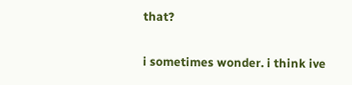that?

i sometimes wonder. i think ive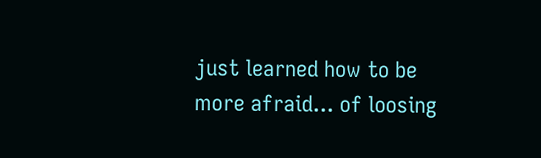just learned how to be more afraid... of loosing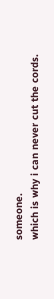someone.
which is why i can never cut the cords.